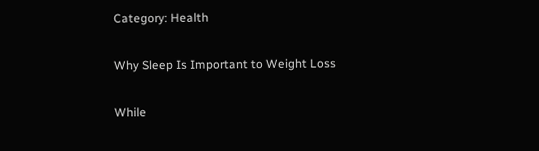Category: Health

Why Sleep Is Important to Weight Loss

While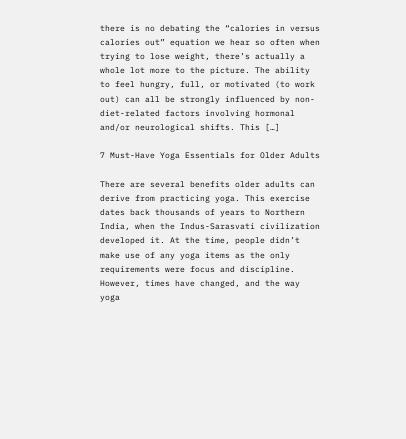there is no debating the “calories in versus calories out” equation we hear so often when trying to lose weight, there’s actually a whole lot more to the picture. The ability to feel hungry, full, or motivated (to work out) can all be strongly influenced by non-diet-related factors involving hormonal and/or neurological shifts. This […]

7 Must-Have Yoga Essentials for Older Adults

There are several benefits older adults can derive from practicing yoga. This exercise dates back thousands of years to Northern India, when the Indus-Sarasvati civilization developed it. At the time, people didn’t make use of any yoga items as the only requirements were focus and discipline. However, times have changed, and the way yoga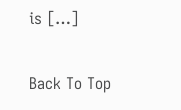is […]

Back To Top